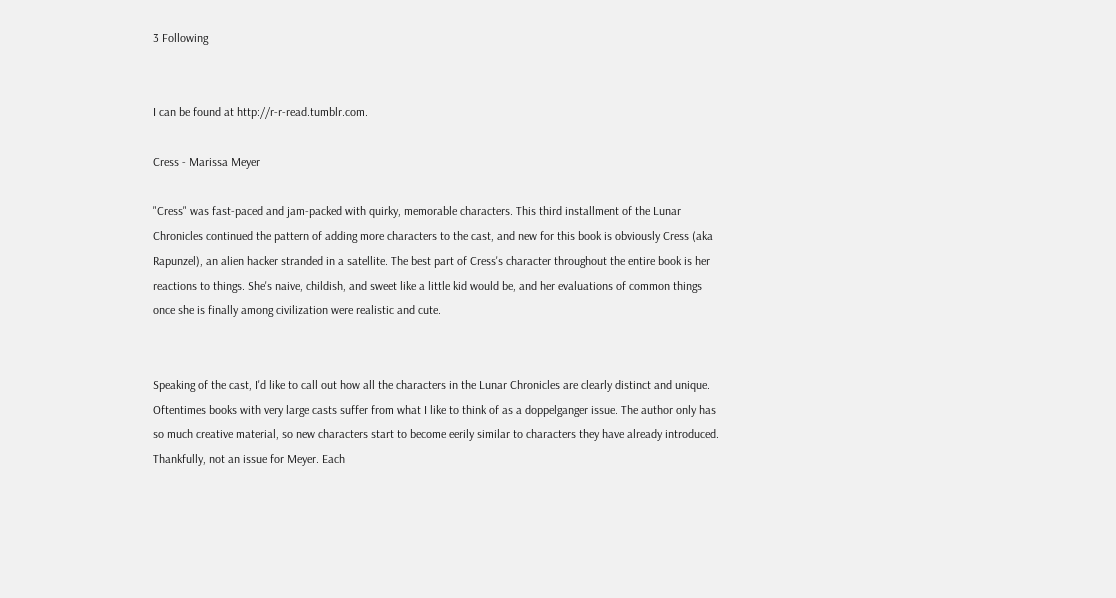3 Following


I can be found at http://r-r-read.tumblr.com.

Cress - Marissa Meyer

"Cress" was fast-paced and jam-packed with quirky, memorable characters. This third installment of the Lunar Chronicles continued the pattern of adding more characters to the cast, and new for this book is obviously Cress (aka Rapunzel), an alien hacker stranded in a satellite. The best part of Cress's character throughout the entire book is her reactions to things. She's naive, childish, and sweet like a little kid would be, and her evaluations of common things once she is finally among civilization were realistic and cute.


Speaking of the cast, I'd like to call out how all the characters in the Lunar Chronicles are clearly distinct and unique. Oftentimes books with very large casts suffer from what I like to think of as a doppelganger issue. The author only has so much creative material, so new characters start to become eerily similar to characters they have already introduced. Thankfully, not an issue for Meyer. Each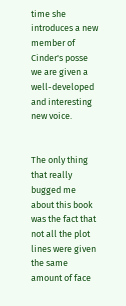time she introduces a new member of Cinder's posse we are given a well-developed and interesting new voice.


The only thing that really bugged me about this book was the fact that not all the plot lines were given the same amount of face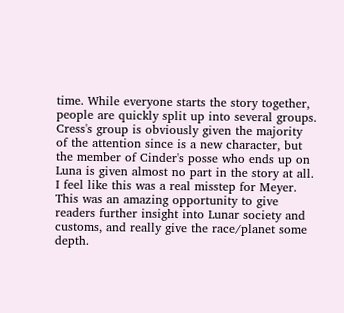time. While everyone starts the story together, people are quickly split up into several groups. Cress's group is obviously given the majority of the attention since is a new character, but the member of Cinder's posse who ends up on Luna is given almost no part in the story at all. I feel like this was a real misstep for Meyer. This was an amazing opportunity to give readers further insight into Lunar society and customs, and really give the race/planet some depth.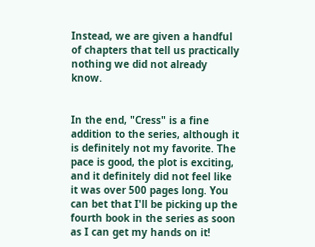Instead, we are given a handful of chapters that tell us practically nothing we did not already know.


In the end, "Cress" is a fine addition to the series, although it is definitely not my favorite. The pace is good, the plot is exciting, and it definitely did not feel like it was over 500 pages long. You can bet that I'll be picking up the fourth book in the series as soon as I can get my hands on it!